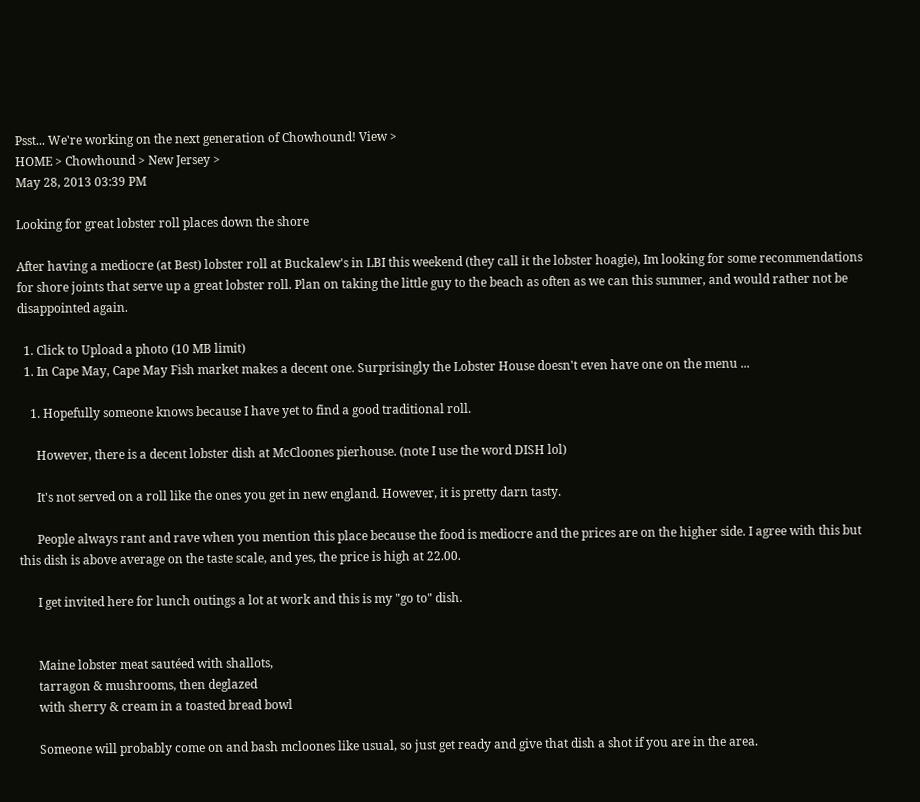Psst... We're working on the next generation of Chowhound! View >
HOME > Chowhound > New Jersey >
May 28, 2013 03:39 PM

Looking for great lobster roll places down the shore

After having a mediocre (at Best) lobster roll at Buckalew's in LBI this weekend (they call it the lobster hoagie), Im looking for some recommendations for shore joints that serve up a great lobster roll. Plan on taking the little guy to the beach as often as we can this summer, and would rather not be disappointed again.

  1. Click to Upload a photo (10 MB limit)
  1. In Cape May, Cape May Fish market makes a decent one. Surprisingly the Lobster House doesn't even have one on the menu ...

    1. Hopefully someone knows because I have yet to find a good traditional roll.

      However, there is a decent lobster dish at McCloones pierhouse. (note I use the word DISH lol)

      It's not served on a roll like the ones you get in new england. However, it is pretty darn tasty.

      People always rant and rave when you mention this place because the food is mediocre and the prices are on the higher side. I agree with this but this dish is above average on the taste scale, and yes, the price is high at 22.00.

      I get invited here for lunch outings a lot at work and this is my "go to" dish.


      Maine lobster meat sautéed with shallots,
      tarragon & mushrooms, then deglazed
      with sherry & cream in a toasted bread bowl

      Someone will probably come on and bash mcloones like usual, so just get ready and give that dish a shot if you are in the area.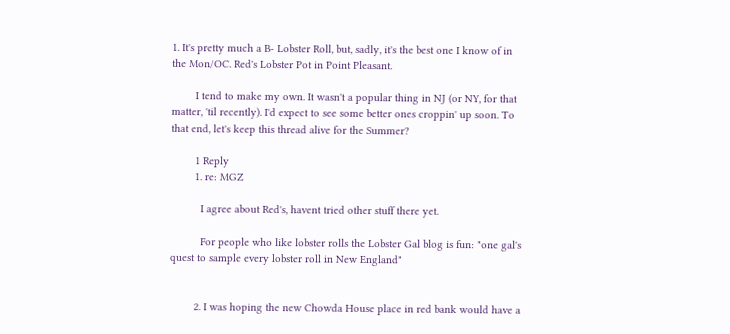1. It's pretty much a B- Lobster Roll, but, sadly, it's the best one I know of in the Mon/OC. Red's Lobster Pot in Point Pleasant.

        I tend to make my own. It wasn't a popular thing in NJ (or NY, for that matter, 'til recently). I'd expect to see some better ones croppin' up soon. To that end, let's keep this thread alive for the Summer?

        1 Reply
        1. re: MGZ

          I agree about Red's, havent tried other stuff there yet.

          For people who like lobster rolls the Lobster Gal blog is fun: "one gal's quest to sample every lobster roll in New England"


        2. I was hoping the new Chowda House place in red bank would have a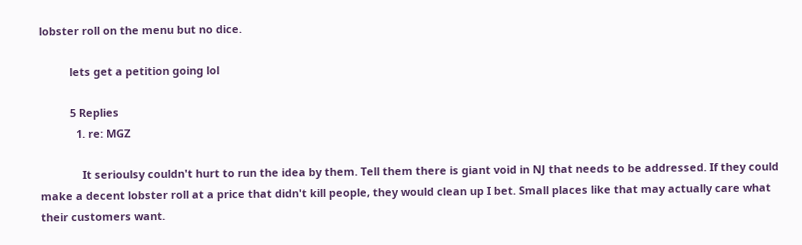lobster roll on the menu but no dice.

          lets get a petition going lol

          5 Replies
            1. re: MGZ

              It serioulsy couldn't hurt to run the idea by them. Tell them there is giant void in NJ that needs to be addressed. If they could make a decent lobster roll at a price that didn't kill people, they would clean up I bet. Small places like that may actually care what their customers want.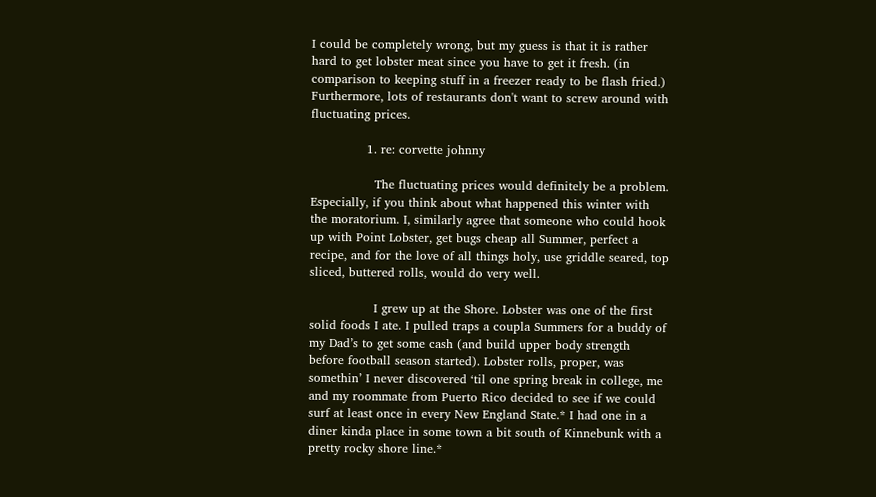I could be completely wrong, but my guess is that it is rather hard to get lobster meat since you have to get it fresh. (in comparison to keeping stuff in a freezer ready to be flash fried.) Furthermore, lots of restaurants don't want to screw around with fluctuating prices.

              1. re: corvette johnny

                The fluctuating prices would definitely be a problem. Especially, if you think about what happened this winter with the moratorium. I, similarly agree that someone who could hook up with Point Lobster, get bugs cheap all Summer, perfect a recipe, and for the love of all things holy, use griddle seared, top sliced, buttered rolls, would do very well.

                I grew up at the Shore. Lobster was one of the first solid foods I ate. I pulled traps a coupla Summers for a buddy of my Dad’s to get some cash (and build upper body strength before football season started). Lobster rolls, proper, was somethin’ I never discovered ‘til one spring break in college, me and my roommate from Puerto Rico decided to see if we could surf at least once in every New England State.* I had one in a diner kinda place in some town a bit south of Kinnebunk with a pretty rocky shore line.*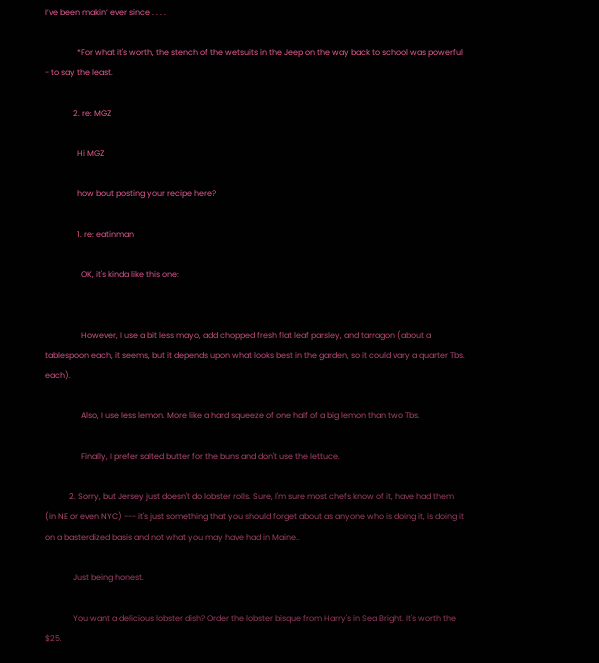I’ve been makin’ ever since . . . .

                *For what it's worth, the stench of the wetsuits in the Jeep on the way back to school was powerful - to say the least.

              2. re: MGZ

                Hi MGZ

                how bout posting your recipe here?

                1. re: eatinman

                  OK, it's kinda like this one:


                  However, I use a bit less mayo, add chopped fresh flat leaf parsley, and tarragon (about a tablespoon each, it seems, but it depends upon what looks best in the garden, so it could vary a quarter Tbs. each).

                  Also, I use less lemon. More like a hard squeeze of one half of a big lemon than two Tbs.

                  Finally, I prefer salted butter for the buns and don't use the lettuce.

            2. Sorry, but Jersey just doesn't do lobster rolls. Sure, I'm sure most chefs know of it, have had them (in NE or even NYC) --- it's just something that you should forget about as anyone who is doing it, is doing it on a basterdized basis and not what you may have had in Maine..

              Just being honest.

              You want a delicious lobster dish? Order the lobster bisque from Harry's in Sea Bright. It's worth the $25.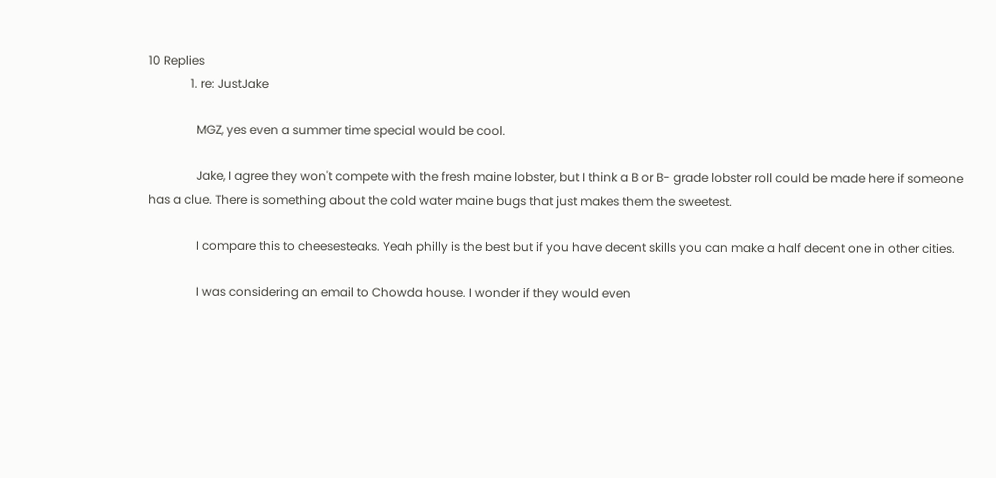10 Replies
              1. re: JustJake

                MGZ, yes even a summer time special would be cool.

                Jake, I agree they won't compete with the fresh maine lobster, but I think a B or B- grade lobster roll could be made here if someone has a clue. There is something about the cold water maine bugs that just makes them the sweetest.

                I compare this to cheesesteaks. Yeah philly is the best but if you have decent skills you can make a half decent one in other cities.

                I was considering an email to Chowda house. I wonder if they would even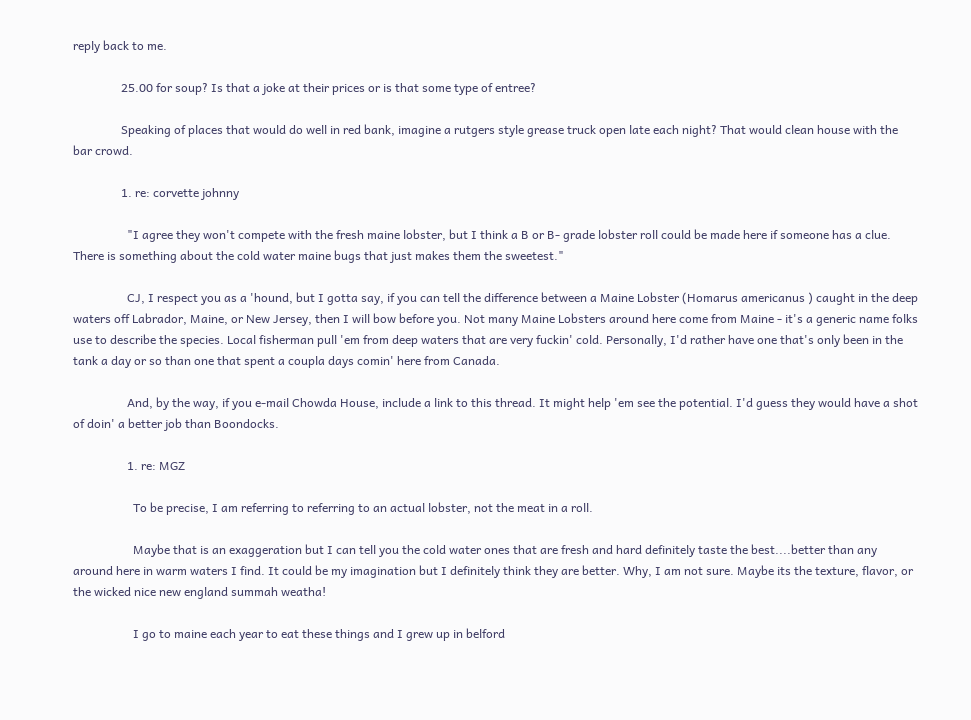reply back to me.

                25.00 for soup? Is that a joke at their prices or is that some type of entree?

                Speaking of places that would do well in red bank, imagine a rutgers style grease truck open late each night? That would clean house with the bar crowd.

                1. re: corvette johnny

                  "I agree they won't compete with the fresh maine lobster, but I think a B or B- grade lobster roll could be made here if someone has a clue. There is something about the cold water maine bugs that just makes them the sweetest."

                  CJ, I respect you as a 'hound, but I gotta say, if you can tell the difference between a Maine Lobster (Homarus americanus ) caught in the deep waters off Labrador, Maine, or New Jersey, then I will bow before you. Not many Maine Lobsters around here come from Maine - it's a generic name folks use to describe the species. Local fisherman pull 'em from deep waters that are very fuckin' cold. Personally, I'd rather have one that's only been in the tank a day or so than one that spent a coupla days comin' here from Canada.

                  And, by the way, if you e-mail Chowda House, include a link to this thread. It might help 'em see the potential. I'd guess they would have a shot of doin' a better job than Boondocks.

                  1. re: MGZ

                    To be precise, I am referring to referring to an actual lobster, not the meat in a roll.

                    Maybe that is an exaggeration but I can tell you the cold water ones that are fresh and hard definitely taste the best....better than any around here in warm waters I find. It could be my imagination but I definitely think they are better. Why, I am not sure. Maybe its the texture, flavor, or the wicked nice new england summah weatha!

                    I go to maine each year to eat these things and I grew up in belford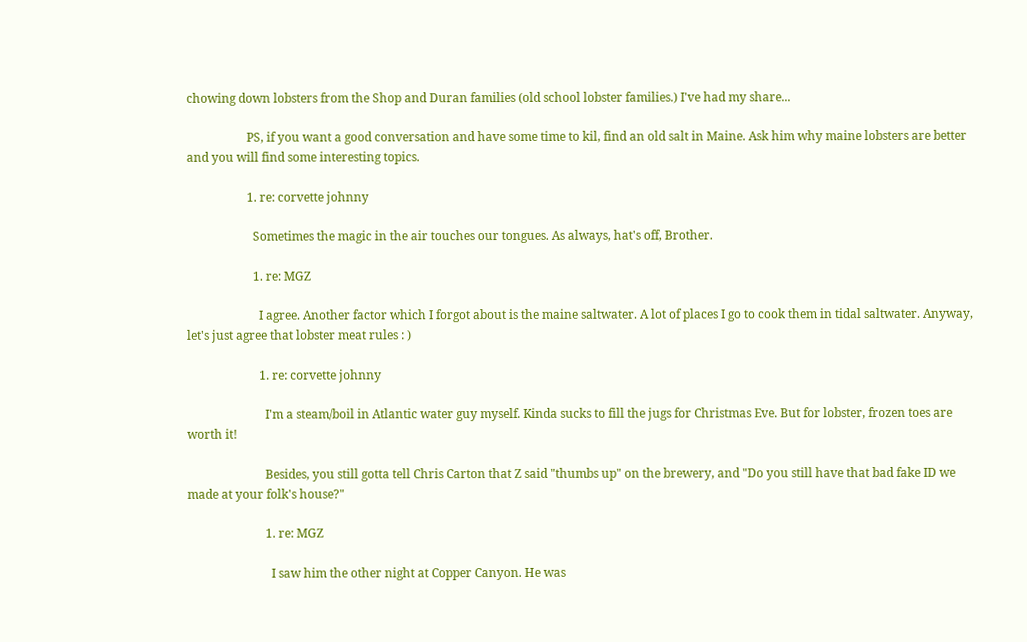chowing down lobsters from the Shop and Duran families (old school lobster families.) I've had my share...

                    PS, if you want a good conversation and have some time to kil, find an old salt in Maine. Ask him why maine lobsters are better and you will find some interesting topics.

                    1. re: corvette johnny

                      Sometimes the magic in the air touches our tongues. As always, hat's off, Brother.

                      1. re: MGZ

                        I agree. Another factor which I forgot about is the maine saltwater. A lot of places I go to cook them in tidal saltwater. Anyway, let's just agree that lobster meat rules : )

                        1. re: corvette johnny

                          I'm a steam/boil in Atlantic water guy myself. Kinda sucks to fill the jugs for Christmas Eve. But for lobster, frozen toes are worth it!

                          Besides, you still gotta tell Chris Carton that Z said "thumbs up" on the brewery, and "Do you still have that bad fake ID we made at your folk's house?"

                          1. re: MGZ

                            I saw him the other night at Copper Canyon. He was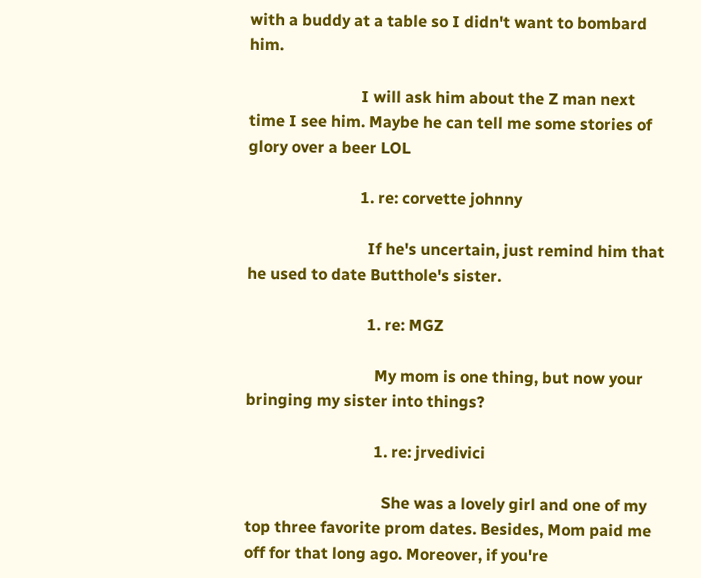with a buddy at a table so I didn't want to bombard him.

                            I will ask him about the Z man next time I see him. Maybe he can tell me some stories of glory over a beer LOL

                            1. re: corvette johnny

                              If he's uncertain, just remind him that he used to date Butthole's sister.

                              1. re: MGZ

                                My mom is one thing, but now your bringing my sister into things?

                                1. re: jrvedivici

                                  She was a lovely girl and one of my top three favorite prom dates. Besides, Mom paid me off for that long ago. Moreover, if you're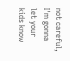not careful, I'm gonna let your kids know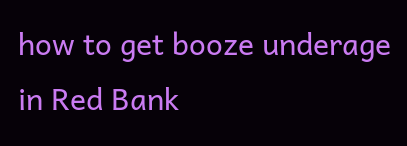how to get booze underage in Red Bank